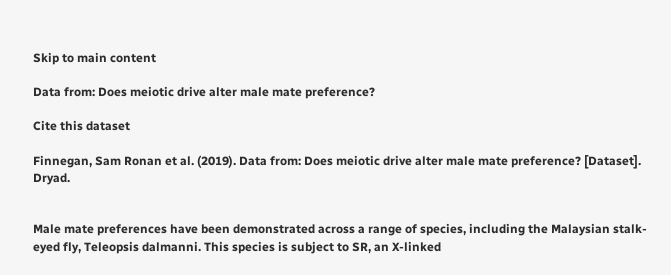Skip to main content

Data from: Does meiotic drive alter male mate preference?

Cite this dataset

Finnegan, Sam Ronan et al. (2019). Data from: Does meiotic drive alter male mate preference? [Dataset]. Dryad.


Male mate preferences have been demonstrated across a range of species, including the Malaysian stalk-eyed fly, Teleopsis dalmanni. This species is subject to SR, an X-linked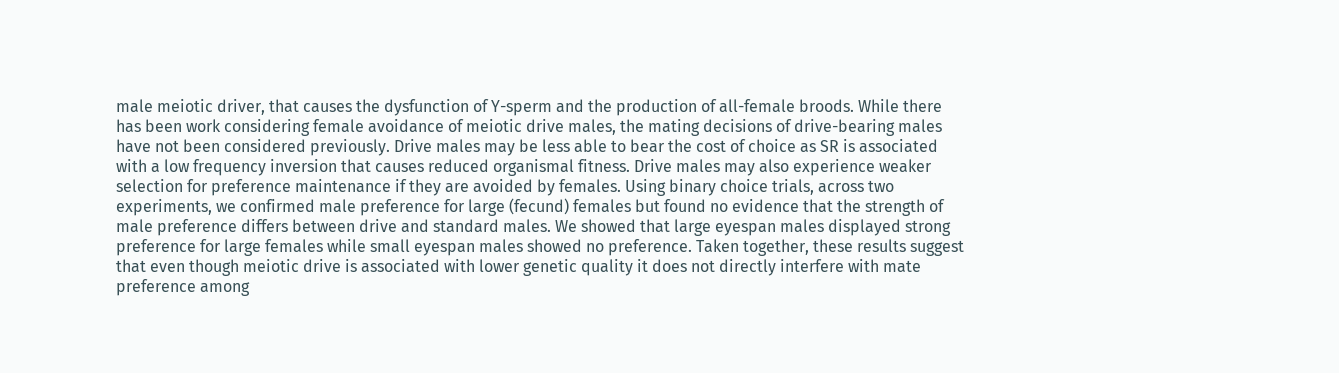male meiotic driver, that causes the dysfunction of Y-sperm and the production of all-female broods. While there has been work considering female avoidance of meiotic drive males, the mating decisions of drive-bearing males have not been considered previously. Drive males may be less able to bear the cost of choice as SR is associated with a low frequency inversion that causes reduced organismal fitness. Drive males may also experience weaker selection for preference maintenance if they are avoided by females. Using binary choice trials, across two experiments, we confirmed male preference for large (fecund) females but found no evidence that the strength of male preference differs between drive and standard males. We showed that large eyespan males displayed strong preference for large females while small eyespan males showed no preference. Taken together, these results suggest that even though meiotic drive is associated with lower genetic quality it does not directly interfere with mate preference among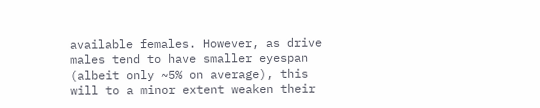available females. However, as drive males tend to have smaller eyespan (albeit only ~5% on average), this will to a minor extent weaken their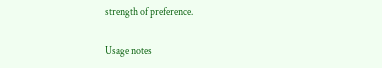strength of preference.

Usage notes